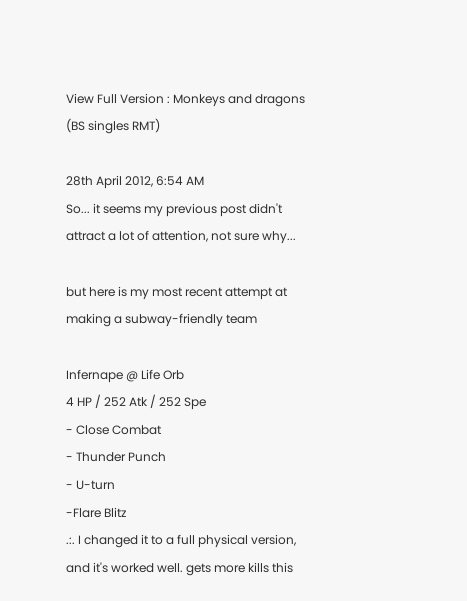View Full Version : Monkeys and dragons (BS singles RMT)

28th April 2012, 6:54 AM
So... it seems my previous post didn't attract a lot of attention, not sure why...

but here is my most recent attempt at making a subway-friendly team

Infernape @ Life Orb
4 HP / 252 Atk / 252 Spe
- Close Combat
- Thunder Punch
- U-turn
-Flare Blitz
.:. I changed it to a full physical version, and it's worked well. gets more kills this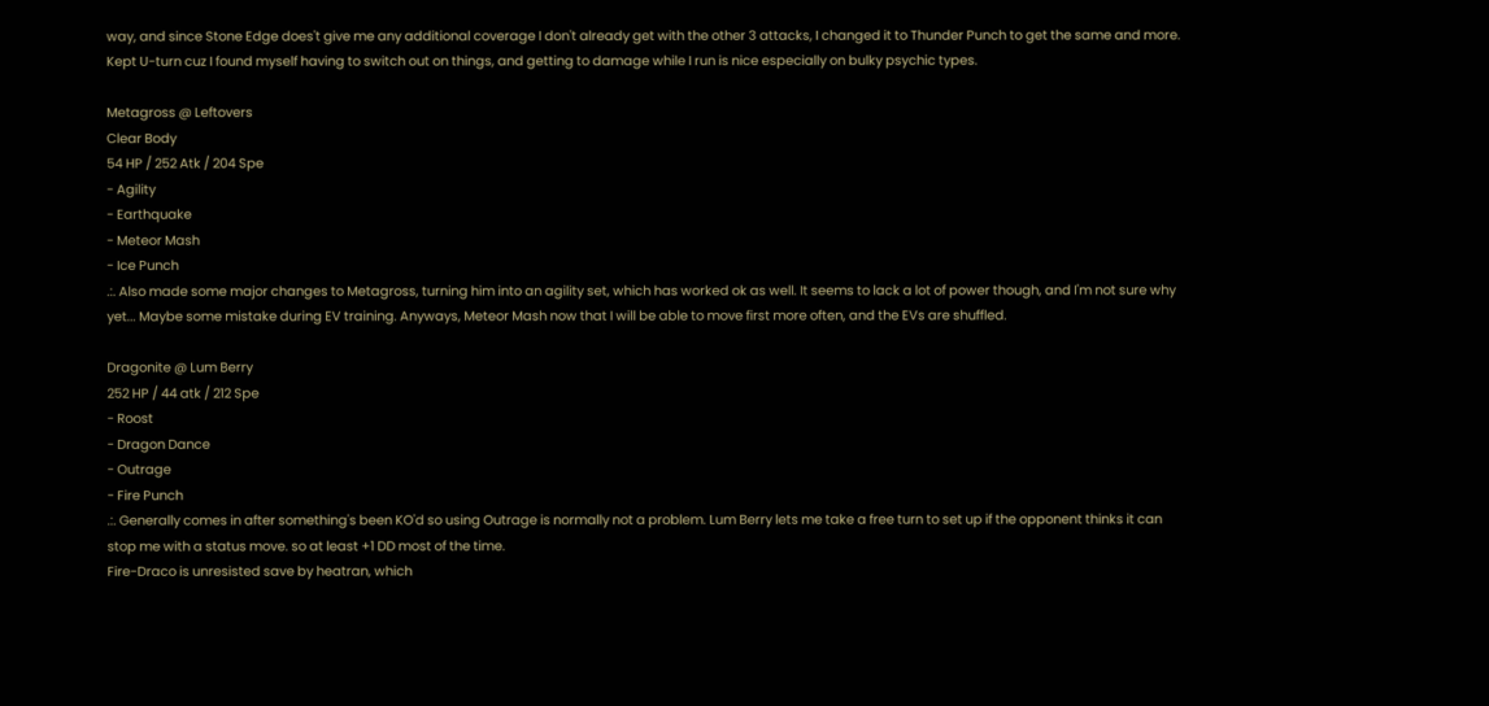way, and since Stone Edge does't give me any additional coverage I don't already get with the other 3 attacks, I changed it to Thunder Punch to get the same and more. Kept U-turn cuz I found myself having to switch out on things, and getting to damage while I run is nice especially on bulky psychic types.

Metagross @ Leftovers
Clear Body
54 HP / 252 Atk / 204 Spe
- Agility
- Earthquake
- Meteor Mash
- Ice Punch
.:. Also made some major changes to Metagross, turning him into an agility set, which has worked ok as well. It seems to lack a lot of power though, and I'm not sure why yet... Maybe some mistake during EV training. Anyways, Meteor Mash now that I will be able to move first more often, and the EVs are shuffled.

Dragonite @ Lum Berry
252 HP / 44 atk / 212 Spe
- Roost
- Dragon Dance
- Outrage
- Fire Punch
.:. Generally comes in after something's been KO'd so using Outrage is normally not a problem. Lum Berry lets me take a free turn to set up if the opponent thinks it can stop me with a status move. so at least +1 DD most of the time.
Fire-Draco is unresisted save by heatran, which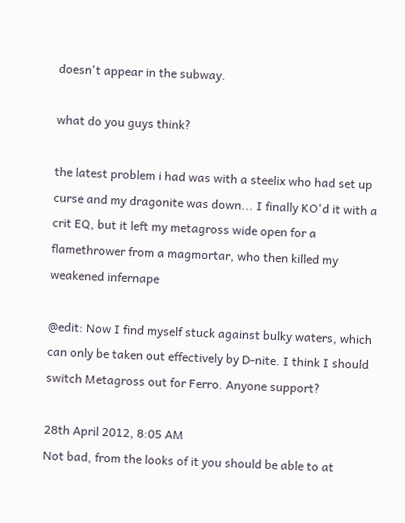doesn't appear in the subway.

what do you guys think?

the latest problem i had was with a steelix who had set up curse and my dragonite was down... I finally KO'd it with a crit EQ, but it left my metagross wide open for a flamethrower from a magmortar, who then killed my weakened infernape

@edit: Now I find myself stuck against bulky waters, which can only be taken out effectively by D-nite. I think I should switch Metagross out for Ferro. Anyone support?

28th April 2012, 8:05 AM
Not bad, from the looks of it you should be able to at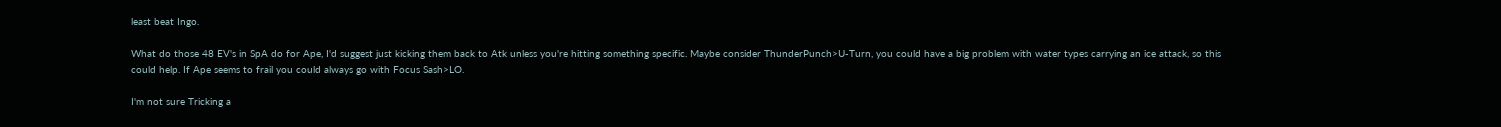least beat Ingo.

What do those 48 EV's in SpA do for Ape, I'd suggest just kicking them back to Atk unless you're hitting something specific. Maybe consider ThunderPunch>U-Turn, you could have a big problem with water types carrying an ice attack, so this could help. If Ape seems to frail you could always go with Focus Sash>LO.

I'm not sure Tricking a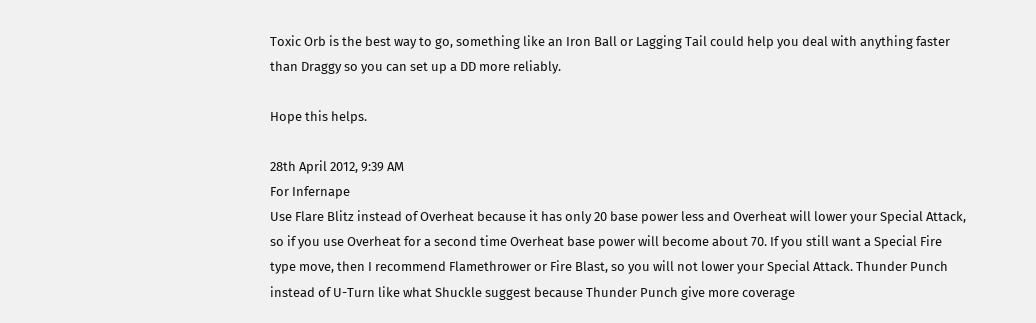Toxic Orb is the best way to go, something like an Iron Ball or Lagging Tail could help you deal with anything faster than Draggy so you can set up a DD more reliably.

Hope this helps.

28th April 2012, 9:39 AM
For Infernape
Use Flare Blitz instead of Overheat because it has only 20 base power less and Overheat will lower your Special Attack, so if you use Overheat for a second time Overheat base power will become about 70. If you still want a Special Fire type move, then I recommend Flamethrower or Fire Blast, so you will not lower your Special Attack. Thunder Punch instead of U-Turn like what Shuckle suggest because Thunder Punch give more coverage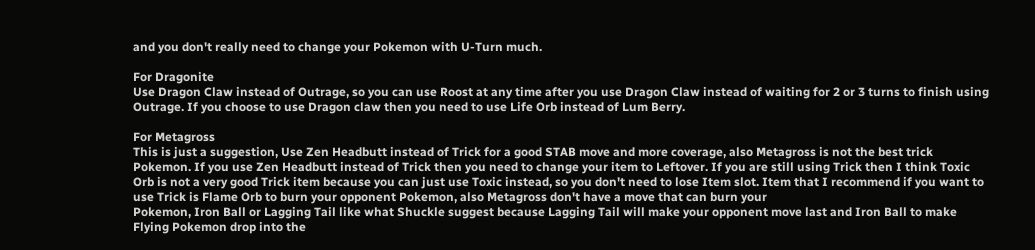and you don't really need to change your Pokemon with U-Turn much.

For Dragonite
Use Dragon Claw instead of Outrage, so you can use Roost at any time after you use Dragon Claw instead of waiting for 2 or 3 turns to finish using Outrage. If you choose to use Dragon claw then you need to use Life Orb instead of Lum Berry.

For Metagross
This is just a suggestion, Use Zen Headbutt instead of Trick for a good STAB move and more coverage, also Metagross is not the best trick Pokemon. If you use Zen Headbutt instead of Trick then you need to change your item to Leftover. If you are still using Trick then I think Toxic Orb is not a very good Trick item because you can just use Toxic instead, so you don't need to lose Item slot. Item that I recommend if you want to use Trick is Flame Orb to burn your opponent Pokemon, also Metagross don't have a move that can burn your
Pokemon, Iron Ball or Lagging Tail like what Shuckle suggest because Lagging Tail will make your opponent move last and Iron Ball to make Flying Pokemon drop into the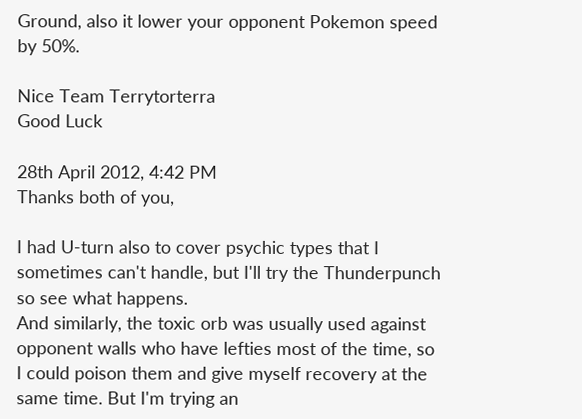Ground, also it lower your opponent Pokemon speed by 50%.

Nice Team Terrytorterra
Good Luck

28th April 2012, 4:42 PM
Thanks both of you,

I had U-turn also to cover psychic types that I sometimes can't handle, but I'll try the Thunderpunch so see what happens.
And similarly, the toxic orb was usually used against opponent walls who have lefties most of the time, so I could poison them and give myself recovery at the same time. But I'm trying an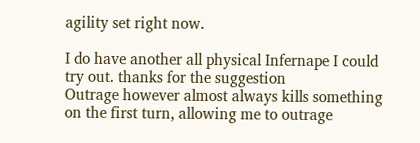agility set right now.

I do have another all physical Infernape I could try out. thanks for the suggestion
Outrage however almost always kills something on the first turn, allowing me to outrage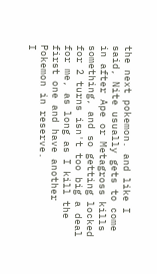the next pokemon. and like I said, Nite usually gets to come in after Ape or Metagross kills something, and so getting locked for 2 turns isn't too big a deal for me, as long as I kill the first one and have another Pokemon in reserve.
I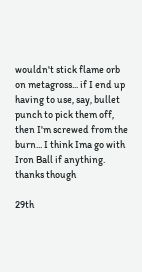wouldn't stick flame orb on metagross... if I end up having to use, say, bullet punch to pick them off, then I'm screwed from the burn... I think Ima go with Iron Ball if anything. thanks though

29th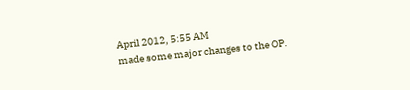April 2012, 5:55 AM
made some major changes to the OP.